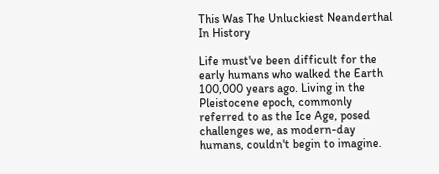This Was The Unluckiest Neanderthal In History

Life must've been difficult for the early humans who walked the Earth 100,000 years ago. Living in the Pleistocene epoch, commonly referred to as the Ice Age, posed challenges we, as modern-day humans, couldn't begin to imagine.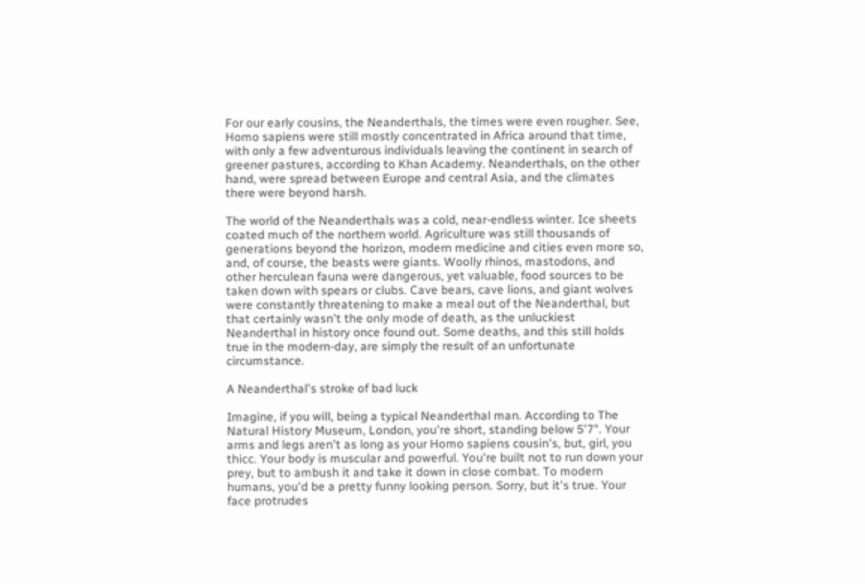For our early cousins, the Neanderthals, the times were even rougher. See, Homo sapiens were still mostly concentrated in Africa around that time, with only a few adventurous individuals leaving the continent in search of greener pastures, according to Khan Academy. Neanderthals, on the other hand, were spread between Europe and central Asia, and the climates there were beyond harsh.

The world of the Neanderthals was a cold, near-endless winter. Ice sheets coated much of the northern world. Agriculture was still thousands of generations beyond the horizon, modern medicine and cities even more so, and, of course, the beasts were giants. Woolly rhinos, mastodons, and other herculean fauna were dangerous, yet valuable, food sources to be taken down with spears or clubs. Cave bears, cave lions, and giant wolves were constantly threatening to make a meal out of the Neanderthal, but that certainly wasn't the only mode of death, as the unluckiest Neanderthal in history once found out. Some deaths, and this still holds true in the modern-day, are simply the result of an unfortunate circumstance.

A Neanderthal's stroke of bad luck

Imagine, if you will, being a typical Neanderthal man. According to The Natural History Museum, London, you're short, standing below 5'7". Your arms and legs aren't as long as your Homo sapiens cousin's, but, girl, you thicc. Your body is muscular and powerful. You're built not to run down your prey, but to ambush it and take it down in close combat. To modern humans, you'd be a pretty funny looking person. Sorry, but it's true. Your face protrudes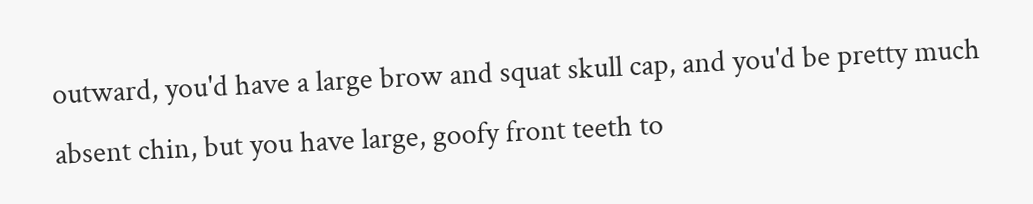outward, you'd have a large brow and squat skull cap, and you'd be pretty much absent chin, but you have large, goofy front teeth to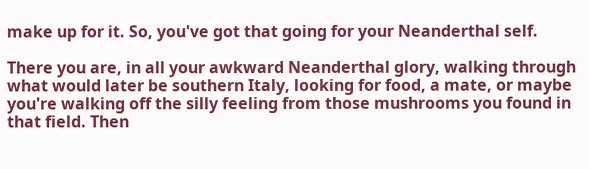make up for it. So, you've got that going for your Neanderthal self.

There you are, in all your awkward Neanderthal glory, walking through what would later be southern Italy, looking for food, a mate, or maybe you're walking off the silly feeling from those mushrooms you found in that field. Then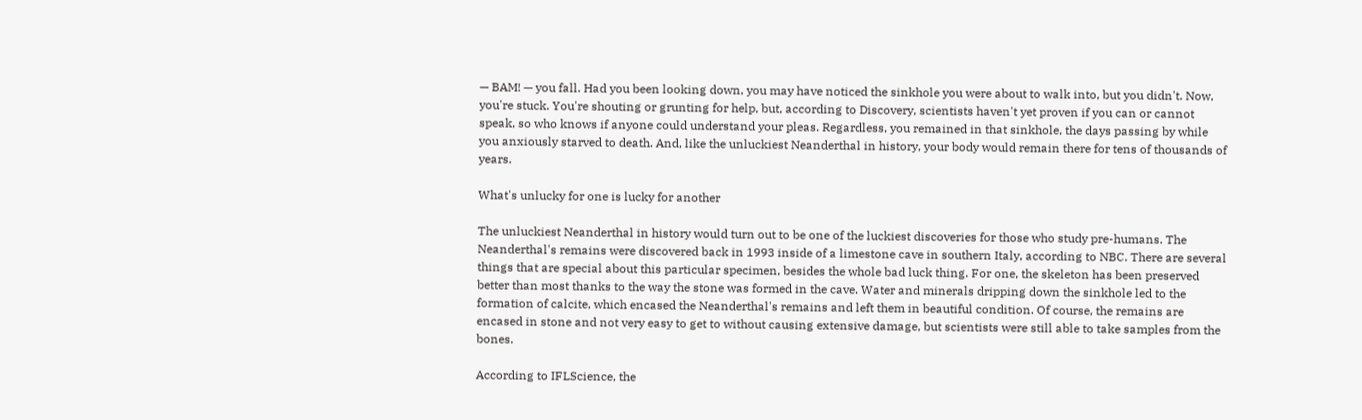— BAM! — you fall. Had you been looking down, you may have noticed the sinkhole you were about to walk into, but you didn't. Now, you're stuck. You're shouting or grunting for help, but, according to Discovery, scientists haven't yet proven if you can or cannot speak, so who knows if anyone could understand your pleas. Regardless, you remained in that sinkhole, the days passing by while you anxiously starved to death. And, like the unluckiest Neanderthal in history, your body would remain there for tens of thousands of years.

What's unlucky for one is lucky for another

The unluckiest Neanderthal in history would turn out to be one of the luckiest discoveries for those who study pre-humans. The Neanderthal's remains were discovered back in 1993 inside of a limestone cave in southern Italy, according to NBC. There are several things that are special about this particular specimen, besides the whole bad luck thing. For one, the skeleton has been preserved better than most thanks to the way the stone was formed in the cave. Water and minerals dripping down the sinkhole led to the formation of calcite, which encased the Neanderthal's remains and left them in beautiful condition. Of course, the remains are encased in stone and not very easy to get to without causing extensive damage, but scientists were still able to take samples from the bones.

According to IFLScience, the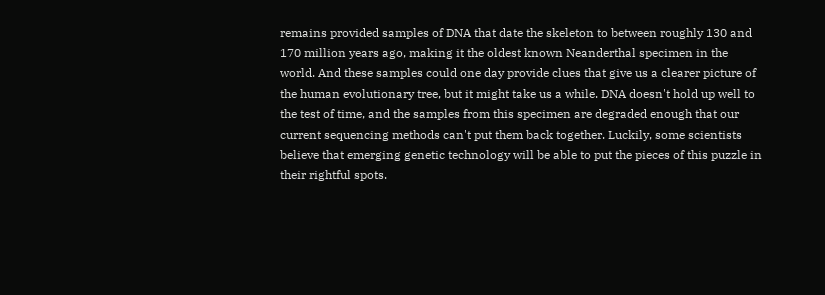remains provided samples of DNA that date the skeleton to between roughly 130 and 170 million years ago, making it the oldest known Neanderthal specimen in the world. And these samples could one day provide clues that give us a clearer picture of the human evolutionary tree, but it might take us a while. DNA doesn't hold up well to the test of time, and the samples from this specimen are degraded enough that our current sequencing methods can't put them back together. Luckily, some scientists believe that emerging genetic technology will be able to put the pieces of this puzzle in their rightful spots.